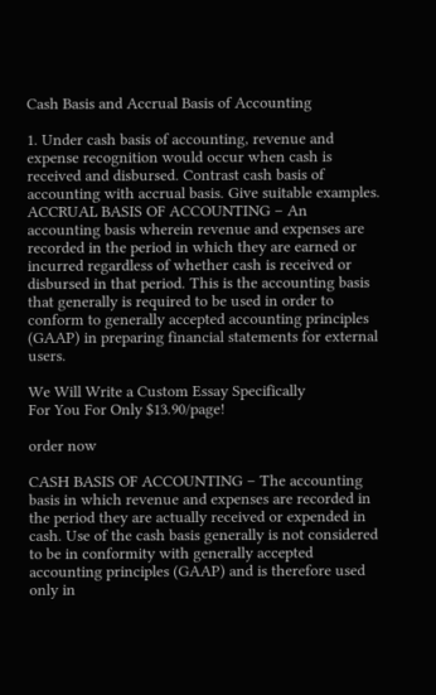Cash Basis and Accrual Basis of Accounting

1. Under cash basis of accounting, revenue and expense recognition would occur when cash is received and disbursed. Contrast cash basis of accounting with accrual basis. Give suitable examples. ACCRUAL BASIS OF ACCOUNTING – An accounting basis wherein revenue and expenses are recorded in the period in which they are earned or incurred regardless of whether cash is received or disbursed in that period. This is the accounting basis that generally is required to be used in order to conform to generally accepted accounting principles (GAAP) in preparing financial statements for external users.

We Will Write a Custom Essay Specifically
For You For Only $13.90/page!

order now

CASH BASIS OF ACCOUNTING – The accounting basis in which revenue and expenses are recorded in the period they are actually received or expended in cash. Use of the cash basis generally is not considered to be in conformity with generally accepted accounting principles (GAAP) and is therefore used only in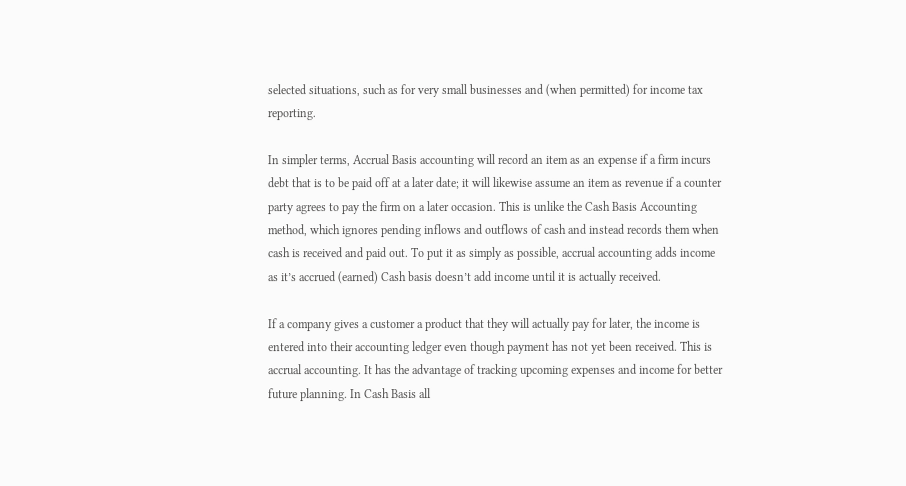selected situations, such as for very small businesses and (when permitted) for income tax reporting.

In simpler terms, Accrual Basis accounting will record an item as an expense if a firm incurs debt that is to be paid off at a later date; it will likewise assume an item as revenue if a counter party agrees to pay the firm on a later occasion. This is unlike the Cash Basis Accounting method, which ignores pending inflows and outflows of cash and instead records them when cash is received and paid out. To put it as simply as possible, accrual accounting adds income as it’s accrued (earned) Cash basis doesn’t add income until it is actually received.

If a company gives a customer a product that they will actually pay for later, the income is entered into their accounting ledger even though payment has not yet been received. This is accrual accounting. It has the advantage of tracking upcoming expenses and income for better future planning. In Cash Basis all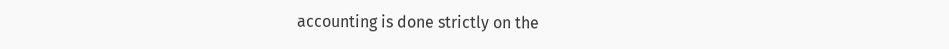accounting is done strictly on the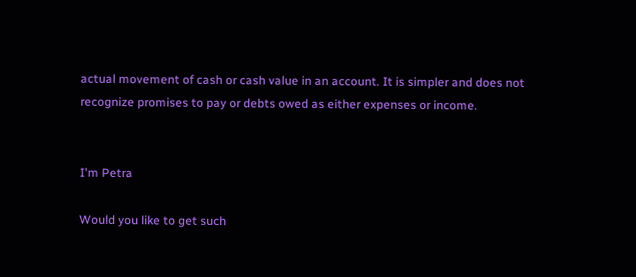actual movement of cash or cash value in an account. It is simpler and does not recognize promises to pay or debts owed as either expenses or income.


I'm Petra

Would you like to get such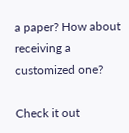a paper? How about receiving a customized one?

Check it out